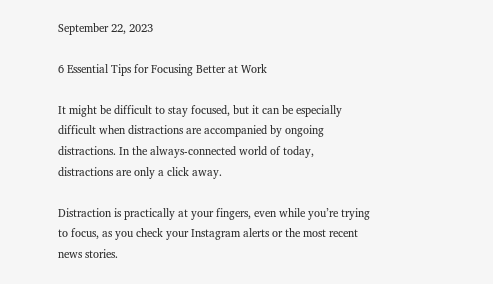September 22, 2023

6 Essential Tips for Focusing Better at Work

It might be difficult to stay focused, but it can be especially difficult when distractions are accompanied by ongoing distractions. In the always-connected world of today, distractions are only a click away.

Distraction is practically at your fingers, even while you’re trying to focus, as you check your Instagram alerts or the most recent news stories.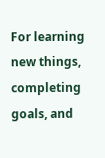For learning new things, completing goals, and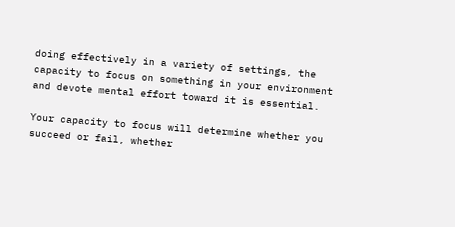doing effectively in a variety of settings, the capacity to focus on something in your environment and devote mental effort toward it is essential.

Your capacity to focus will determine whether you succeed or fail, whether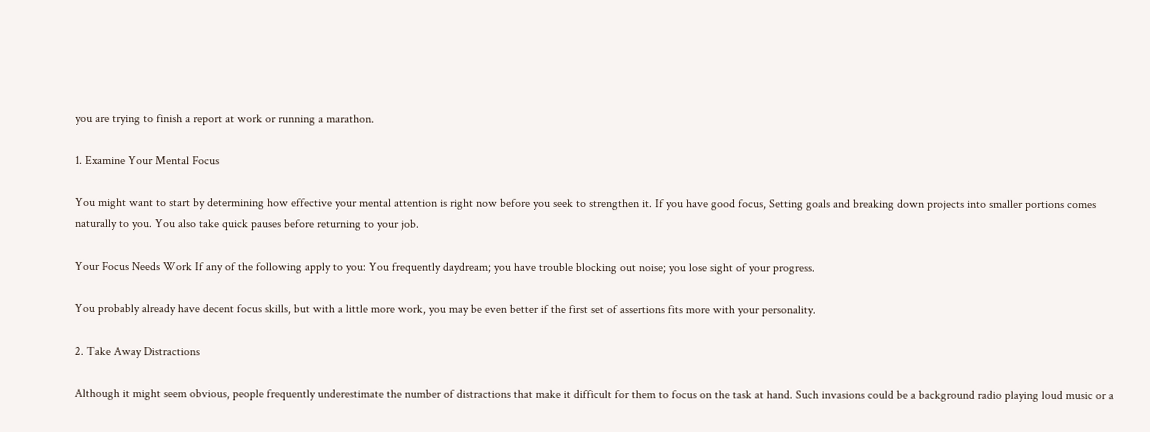you are trying to finish a report at work or running a marathon.

1. Examine Your Mental Focus

You might want to start by determining how effective your mental attention is right now before you seek to strengthen it. If you have good focus, Setting goals and breaking down projects into smaller portions comes naturally to you. You also take quick pauses before returning to your job.

Your Focus Needs Work If any of the following apply to you: You frequently daydream; you have trouble blocking out noise; you lose sight of your progress.

You probably already have decent focus skills, but with a little more work, you may be even better if the first set of assertions fits more with your personality.

2. Take Away Distractions

Although it might seem obvious, people frequently underestimate the number of distractions that make it difficult for them to focus on the task at hand. Such invasions could be a background radio playing loud music or a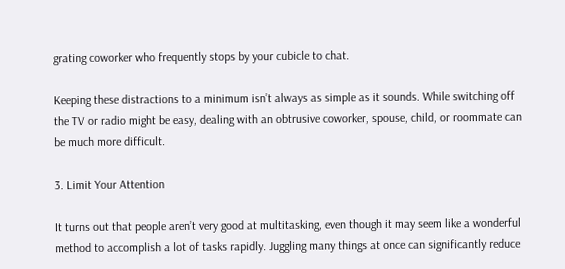grating coworker who frequently stops by your cubicle to chat.

Keeping these distractions to a minimum isn’t always as simple as it sounds. While switching off the TV or radio might be easy, dealing with an obtrusive coworker, spouse, child, or roommate can be much more difficult.

3. Limit Your Attention

It turns out that people aren’t very good at multitasking, even though it may seem like a wonderful method to accomplish a lot of tasks rapidly. Juggling many things at once can significantly reduce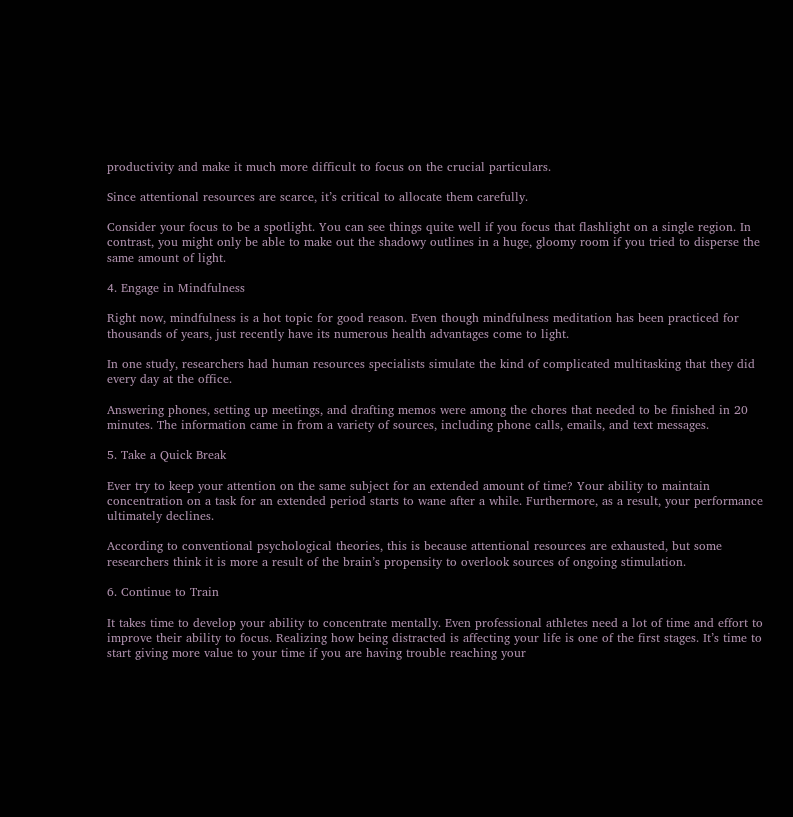productivity and make it much more difficult to focus on the crucial particulars.

Since attentional resources are scarce, it’s critical to allocate them carefully.

Consider your focus to be a spotlight. You can see things quite well if you focus that flashlight on a single region. In contrast, you might only be able to make out the shadowy outlines in a huge, gloomy room if you tried to disperse the same amount of light.

4. Engage in Mindfulness

Right now, mindfulness is a hot topic for good reason. Even though mindfulness meditation has been practiced for thousands of years, just recently have its numerous health advantages come to light.

In one study, researchers had human resources specialists simulate the kind of complicated multitasking that they did every day at the office.

Answering phones, setting up meetings, and drafting memos were among the chores that needed to be finished in 20 minutes. The information came in from a variety of sources, including phone calls, emails, and text messages.

5. Take a Quick Break

Ever try to keep your attention on the same subject for an extended amount of time? Your ability to maintain concentration on a task for an extended period starts to wane after a while. Furthermore, as a result, your performance ultimately declines.

According to conventional psychological theories, this is because attentional resources are exhausted, but some researchers think it is more a result of the brain’s propensity to overlook sources of ongoing stimulation.

6. Continue to Train

It takes time to develop your ability to concentrate mentally. Even professional athletes need a lot of time and effort to improve their ability to focus. Realizing how being distracted is affecting your life is one of the first stages. It’s time to start giving more value to your time if you are having trouble reaching your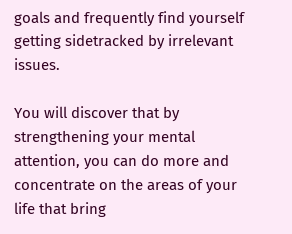goals and frequently find yourself getting sidetracked by irrelevant issues.

You will discover that by strengthening your mental attention, you can do more and concentrate on the areas of your life that bring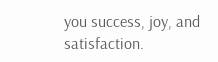you success, joy, and satisfaction.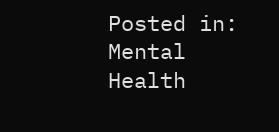Posted in: Mental Health